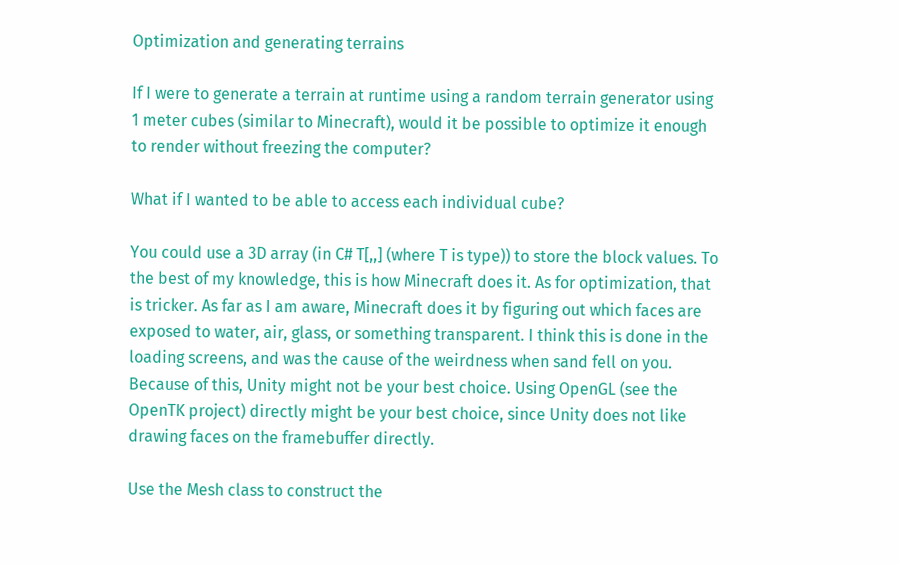Optimization and generating terrains

If I were to generate a terrain at runtime using a random terrain generator using 1 meter cubes (similar to Minecraft), would it be possible to optimize it enough to render without freezing the computer?

What if I wanted to be able to access each individual cube?

You could use a 3D array (in C# T[,,] (where T is type)) to store the block values. To the best of my knowledge, this is how Minecraft does it. As for optimization, that is tricker. As far as I am aware, Minecraft does it by figuring out which faces are exposed to water, air, glass, or something transparent. I think this is done in the loading screens, and was the cause of the weirdness when sand fell on you. Because of this, Unity might not be your best choice. Using OpenGL (see the OpenTK project) directly might be your best choice, since Unity does not like drawing faces on the framebuffer directly.

Use the Mesh class to construct the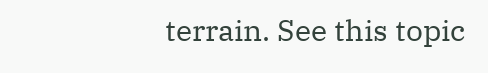terrain. See this topic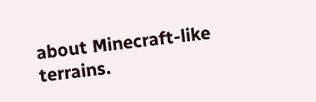about Minecraft-like terrains.